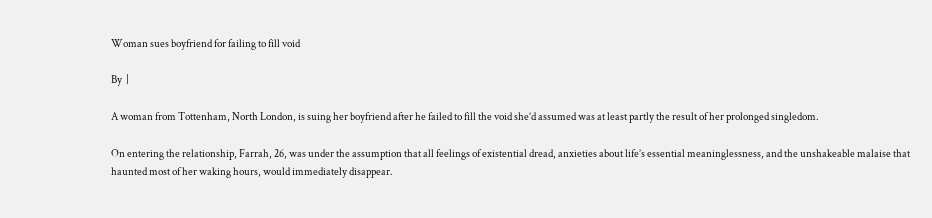Woman sues boyfriend for failing to fill void

By  |

A woman from Tottenham, North London, is suing her boyfriend after he failed to fill the void she’d assumed was at least partly the result of her prolonged singledom.

On entering the relationship, Farrah, 26, was under the assumption that all feelings of existential dread, anxieties about life’s essential meaninglessness, and the unshakeable malaise that haunted most of her waking hours, would immediately disappear.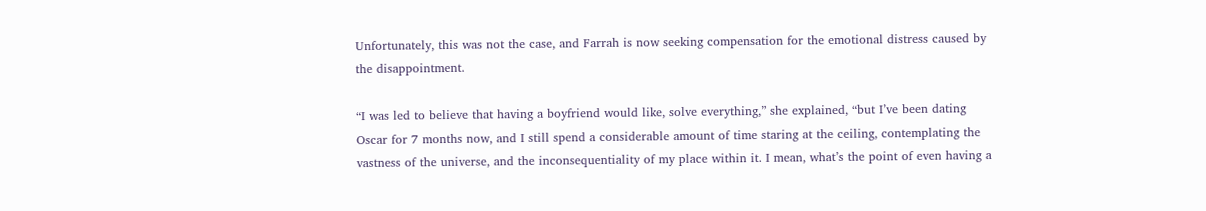Unfortunately, this was not the case, and Farrah is now seeking compensation for the emotional distress caused by the disappointment.

“I was led to believe that having a boyfriend would like, solve everything,” she explained, “but I’ve been dating Oscar for 7 months now, and I still spend a considerable amount of time staring at the ceiling, contemplating the vastness of the universe, and the inconsequentiality of my place within it. I mean, what’s the point of even having a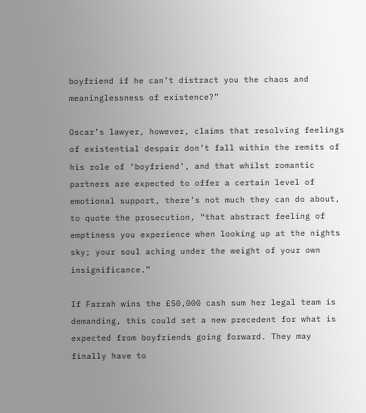boyfriend if he can’t distract you the chaos and meaninglessness of existence?”

Oscar’s lawyer, however, claims that resolving feelings of existential despair don’t fall within the remits of his role of ‘boyfriend’, and that whilst romantic partners are expected to offer a certain level of emotional support, there’s not much they can do about, to quote the prosecution, “that abstract feeling of emptiness you experience when looking up at the nights sky; your soul aching under the weight of your own insignificance.”

If Farrah wins the £50,000 cash sum her legal team is demanding, this could set a new precedent for what is expected from boyfriends going forward. They may finally have to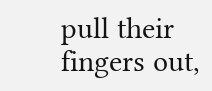pull their fingers out,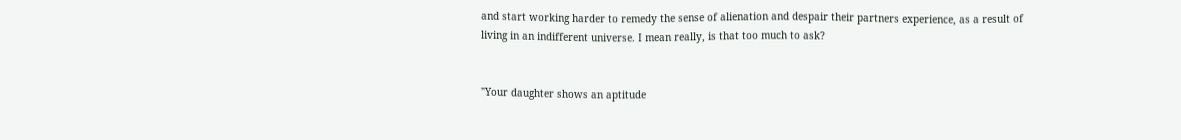and start working harder to remedy the sense of alienation and despair their partners experience, as a result of living in an indifferent universe. I mean really, is that too much to ask?


"Your daughter shows an aptitude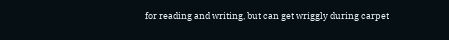for reading and writing, but can get wriggly during carpet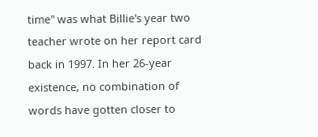time" was what Billie's year two teacher wrote on her report card back in 1997. In her 26-year existence, no combination of words have gotten closer to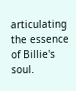articulating the essence of Billie's soul.